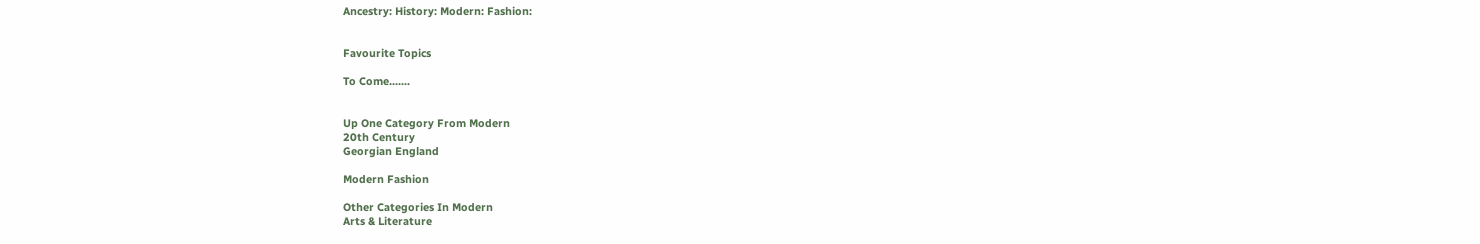Ancestry: History: Modern: Fashion:


Favourite Topics

To Come.......


Up One Category From Modern
20th Century
Georgian England

Modern Fashion

Other Categories In Modern
Arts & Literature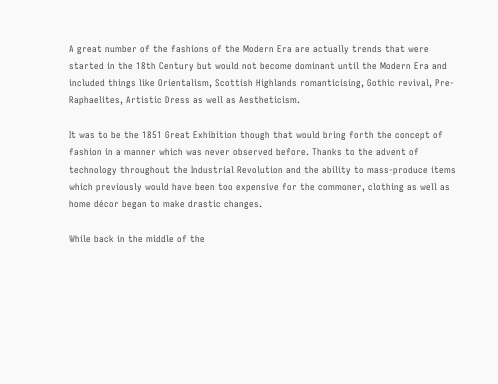A great number of the fashions of the Modern Era are actually trends that were started in the 18th Century but would not become dominant until the Modern Era and included things like Orientalism, Scottish Highlands romanticising, Gothic revival, Pre-Raphaelites, Artistic Dress as well as Aestheticism.

It was to be the 1851 Great Exhibition though that would bring forth the concept of fashion in a manner which was never observed before. Thanks to the advent of technology throughout the Industrial Revolution and the ability to mass-produce items which previously would have been too expensive for the commoner, clothing as well as home décor began to make drastic changes.

While back in the middle of the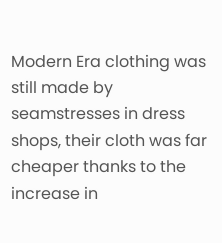Modern Era clothing was still made by seamstresses in dress shops, their cloth was far cheaper thanks to the increase in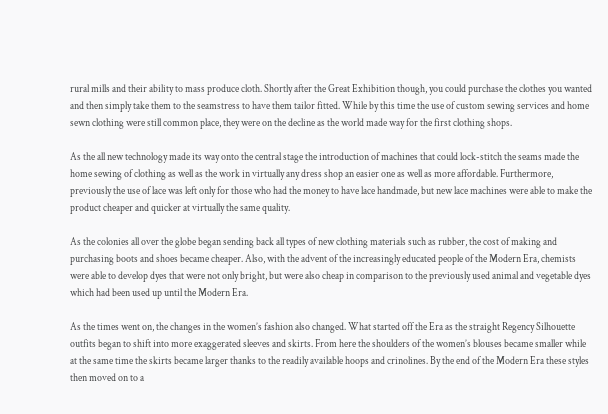rural mills and their ability to mass produce cloth. Shortly after the Great Exhibition though, you could purchase the clothes you wanted and then simply take them to the seamstress to have them tailor fitted. While by this time the use of custom sewing services and home sewn clothing were still common place, they were on the decline as the world made way for the first clothing shops.

As the all new technology made its way onto the central stage the introduction of machines that could lock-stitch the seams made the home sewing of clothing as well as the work in virtually any dress shop an easier one as well as more affordable. Furthermore, previously the use of lace was left only for those who had the money to have lace handmade, but new lace machines were able to make the product cheaper and quicker at virtually the same quality.

As the colonies all over the globe began sending back all types of new clothing materials such as rubber, the cost of making and purchasing boots and shoes became cheaper. Also, with the advent of the increasingly educated people of the Modern Era, chemists were able to develop dyes that were not only bright, but were also cheap in comparison to the previously used animal and vegetable dyes which had been used up until the Modern Era.

As the times went on, the changes in the women’s fashion also changed. What started off the Era as the straight Regency Silhouette outfits began to shift into more exaggerated sleeves and skirts. From here the shoulders of the women’s blouses became smaller while at the same time the skirts became larger thanks to the readily available hoops and crinolines. By the end of the Modern Era these styles then moved on to a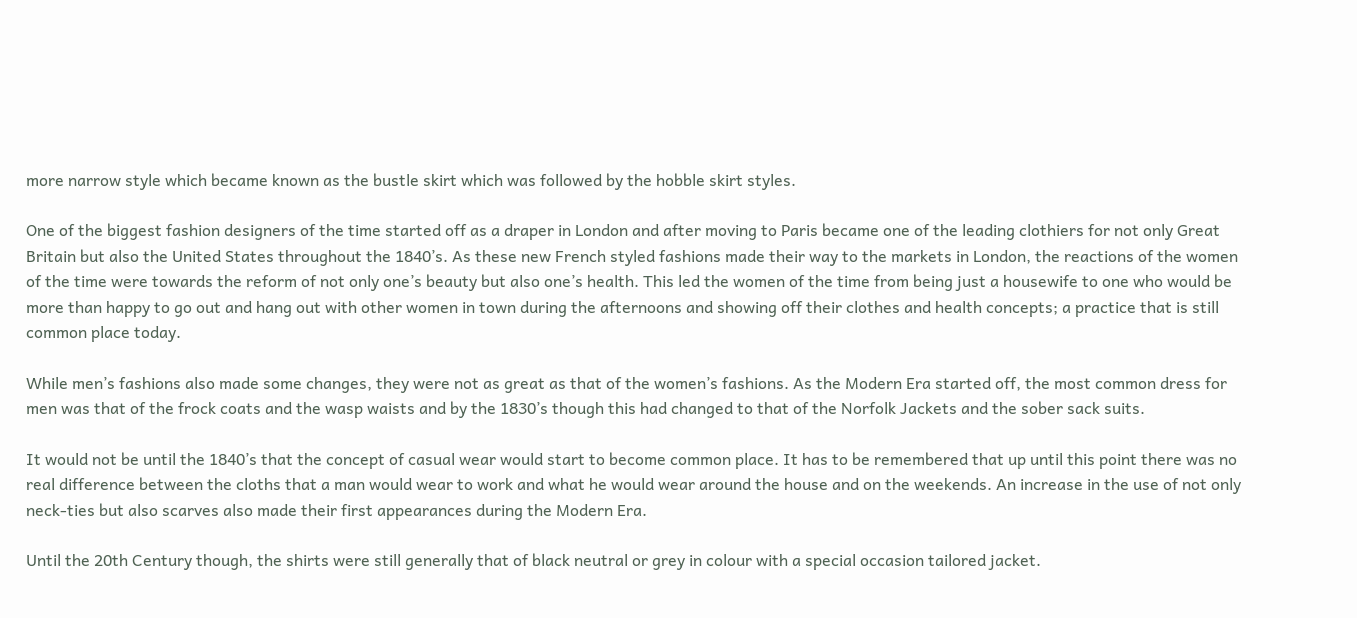more narrow style which became known as the bustle skirt which was followed by the hobble skirt styles.

One of the biggest fashion designers of the time started off as a draper in London and after moving to Paris became one of the leading clothiers for not only Great Britain but also the United States throughout the 1840’s. As these new French styled fashions made their way to the markets in London, the reactions of the women of the time were towards the reform of not only one’s beauty but also one’s health. This led the women of the time from being just a housewife to one who would be more than happy to go out and hang out with other women in town during the afternoons and showing off their clothes and health concepts; a practice that is still common place today.

While men’s fashions also made some changes, they were not as great as that of the women’s fashions. As the Modern Era started off, the most common dress for men was that of the frock coats and the wasp waists and by the 1830’s though this had changed to that of the Norfolk Jackets and the sober sack suits.

It would not be until the 1840’s that the concept of casual wear would start to become common place. It has to be remembered that up until this point there was no real difference between the cloths that a man would wear to work and what he would wear around the house and on the weekends. An increase in the use of not only neck-ties but also scarves also made their first appearances during the Modern Era.

Until the 20th Century though, the shirts were still generally that of black neutral or grey in colour with a special occasion tailored jacket.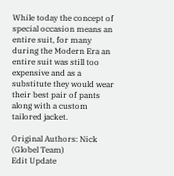While today the concept of special occasion means an entire suit, for many during the Modern Era an entire suit was still too expensive and as a substitute they would wear their best pair of pants along with a custom tailored jacket.

Original Authors: Nick (Globel Team)
Edit Update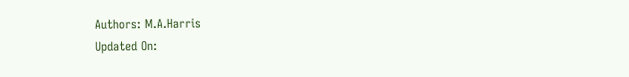Authors: M.A.Harris
Updated On: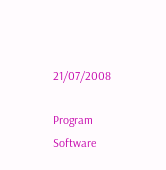21/07/2008

Program Software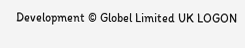Development © Globel Limited UK LOGON